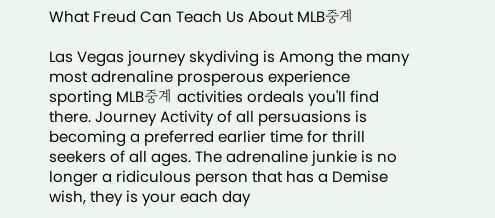What Freud Can Teach Us About MLB중계

Las Vegas journey skydiving is Among the many most adrenaline prosperous experience sporting MLB중계 activities ordeals you'll find there. Journey Activity of all persuasions is becoming a preferred earlier time for thrill seekers of all ages. The adrenaline junkie is no longer a ridiculous person that has a Demise wish, they is your each day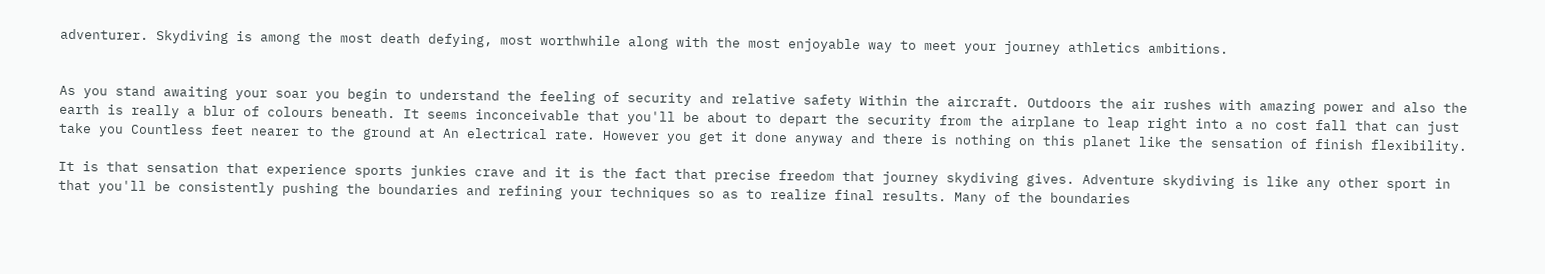adventurer. Skydiving is among the most death defying, most worthwhile along with the most enjoyable way to meet your journey athletics ambitions.


As you stand awaiting your soar you begin to understand the feeling of security and relative safety Within the aircraft. Outdoors the air rushes with amazing power and also the earth is really a blur of colours beneath. It seems inconceivable that you'll be about to depart the security from the airplane to leap right into a no cost fall that can just take you Countless feet nearer to the ground at An electrical rate. However you get it done anyway and there is nothing on this planet like the sensation of finish flexibility.

It is that sensation that experience sports junkies crave and it is the fact that precise freedom that journey skydiving gives. Adventure skydiving is like any other sport in that you'll be consistently pushing the boundaries and refining your techniques so as to realize final results. Many of the boundaries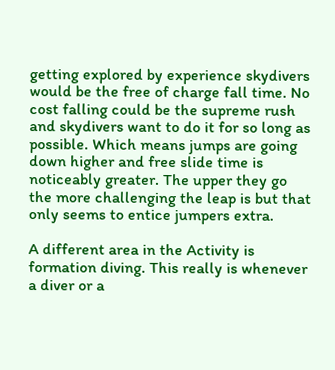getting explored by experience skydivers would be the free of charge fall time. No cost falling could be the supreme rush and skydivers want to do it for so long as possible. Which means jumps are going down higher and free slide time is noticeably greater. The upper they go the more challenging the leap is but that only seems to entice jumpers extra.

A different area in the Activity is formation diving. This really is whenever a diver or a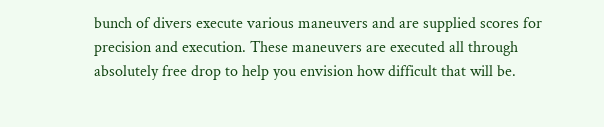bunch of divers execute various maneuvers and are supplied scores for precision and execution. These maneuvers are executed all through absolutely free drop to help you envision how difficult that will be.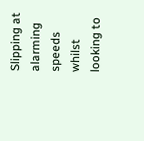Slipping at alarming speeds whilst looking to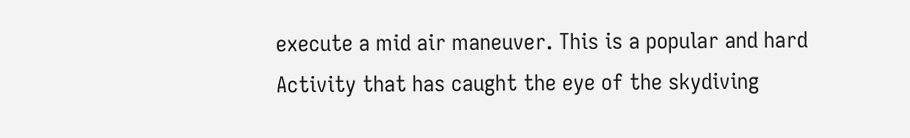execute a mid air maneuver. This is a popular and hard Activity that has caught the eye of the skydiving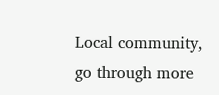Local community, go through more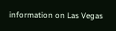information on Las Vegas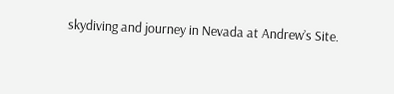skydiving and journey in Nevada at Andrew’s Site.